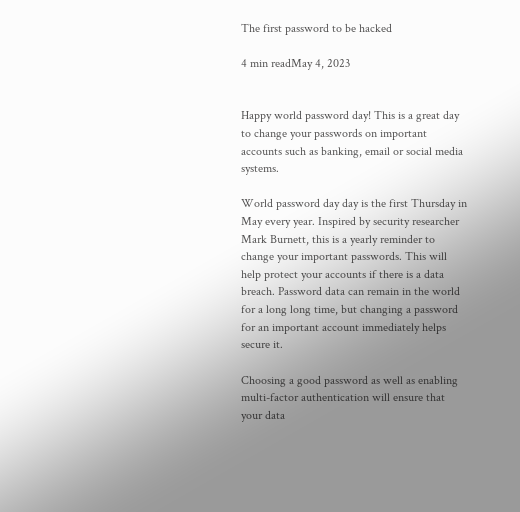The first password to be hacked

4 min readMay 4, 2023


Happy world password day! This is a great day to change your passwords on important accounts such as banking, email or social media systems.

World password day day is the first Thursday in May every year. Inspired by security researcher Mark Burnett, this is a yearly reminder to change your important passwords. This will help protect your accounts if there is a data breach. Password data can remain in the world for a long long time, but changing a password for an important account immediately helps secure it.

Choosing a good password as well as enabling multi-factor authentication will ensure that your data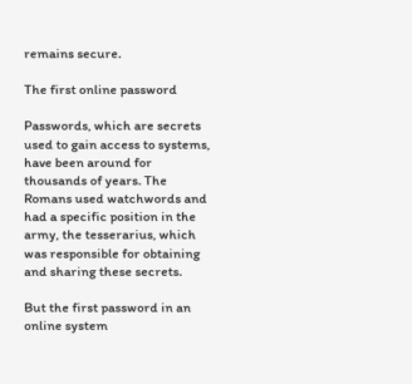remains secure.

The first online password

Passwords, which are secrets used to gain access to systems, have been around for thousands of years. The Romans used watchwords and had a specific position in the army, the tesserarius, which was responsible for obtaining and sharing these secrets.

But the first password in an online system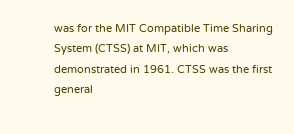was for the MIT Compatible Time Sharing System (CTSS) at MIT, which was demonstrated in 1961. CTSS was the first general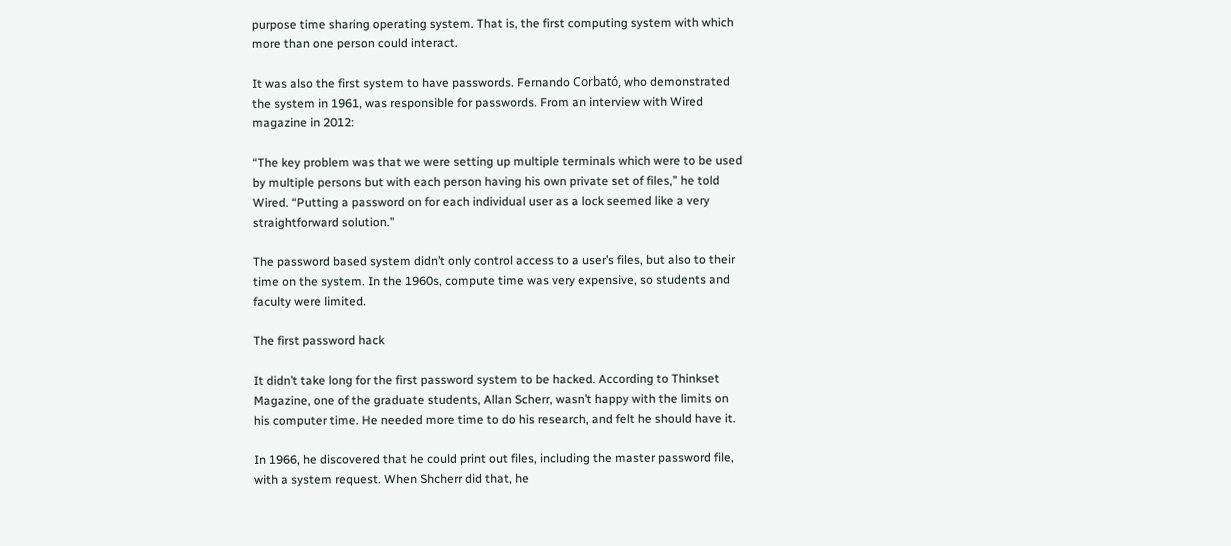purpose time sharing operating system. That is, the first computing system with which more than one person could interact.

It was also the first system to have passwords. Fernando Corbató, who demonstrated the system in 1961, was responsible for passwords. From an interview with Wired magazine in 2012:

“The key problem was that we were setting up multiple terminals which were to be used by multiple persons but with each person having his own private set of files,” he told Wired. “Putting a password on for each individual user as a lock seemed like a very straightforward solution.”

The password based system didn’t only control access to a user’s files, but also to their time on the system. In the 1960s, compute time was very expensive, so students and faculty were limited.

The first password hack

It didn’t take long for the first password system to be hacked. According to Thinkset Magazine, one of the graduate students, Allan Scherr, wasn’t happy with the limits on his computer time. He needed more time to do his research, and felt he should have it.

In 1966, he discovered that he could print out files, including the master password file, with a system request. When Shcherr did that, he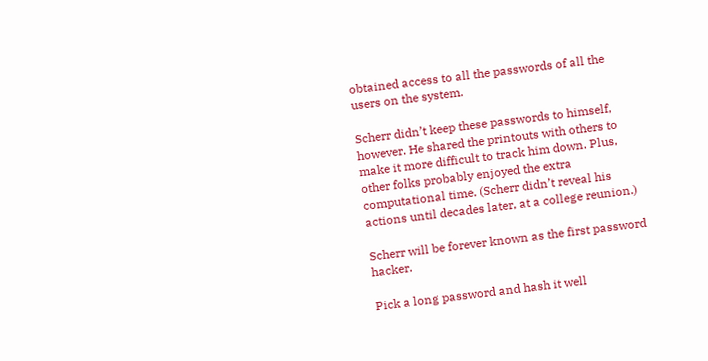obtained access to all the passwords of all the users on the system.

Scherr didn’t keep these passwords to himself, however. He shared the printouts with others to make it more difficult to track him down. Plus, other folks probably enjoyed the extra computational time. (Scherr didn’t reveal his actions until decades later, at a college reunion.)

Scherr will be forever known as the first password hacker.

Pick a long password and hash it well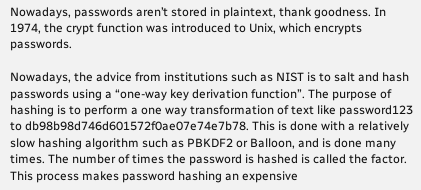Nowadays, passwords aren’t stored in plaintext, thank goodness. In 1974, the crypt function was introduced to Unix, which encrypts passwords.

Nowadays, the advice from institutions such as NIST is to salt and hash passwords using a “one-way key derivation function”. The purpose of hashing is to perform a one way transformation of text like password123 to db98b98d746d601572f0ae07e74e7b78. This is done with a relatively slow hashing algorithm such as PBKDF2 or Balloon, and is done many times. The number of times the password is hashed is called the factor. This process makes password hashing an expensive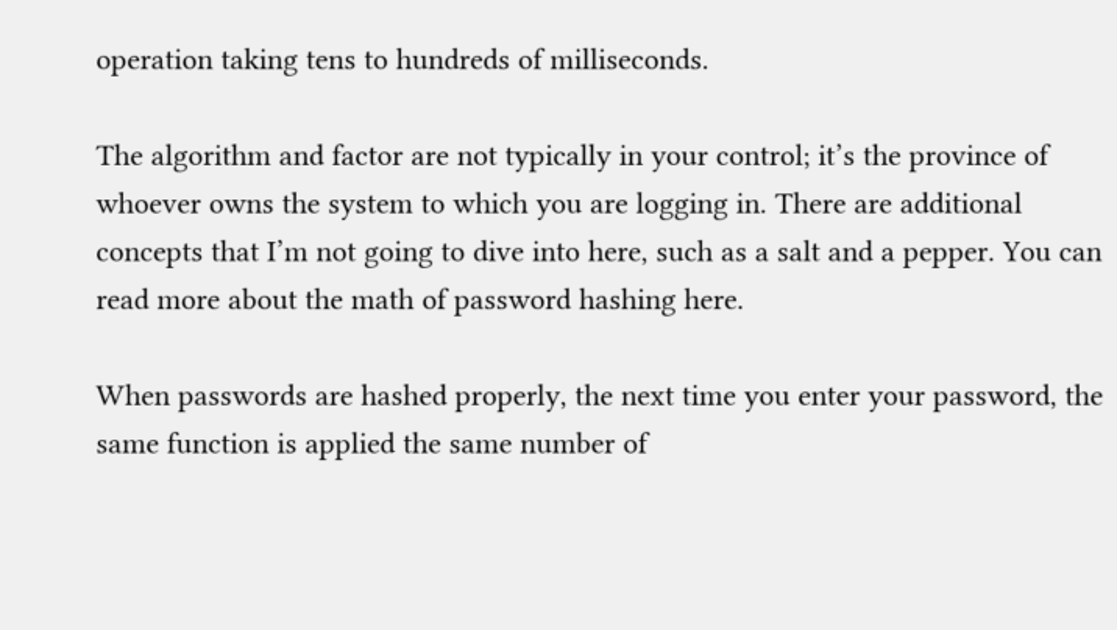operation taking tens to hundreds of milliseconds.

The algorithm and factor are not typically in your control; it’s the province of whoever owns the system to which you are logging in. There are additional concepts that I’m not going to dive into here, such as a salt and a pepper. You can read more about the math of password hashing here.

When passwords are hashed properly, the next time you enter your password, the same function is applied the same number of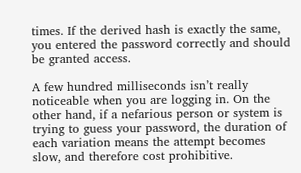times. If the derived hash is exactly the same, you entered the password correctly and should be granted access.

A few hundred milliseconds isn’t really noticeable when you are logging in. On the other hand, if a nefarious person or system is trying to guess your password, the duration of each variation means the attempt becomes slow, and therefore cost prohibitive.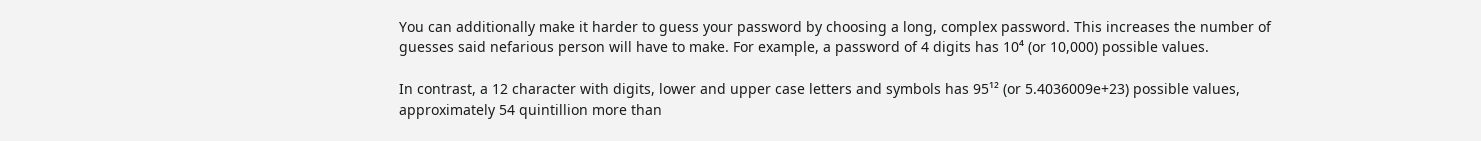You can additionally make it harder to guess your password by choosing a long, complex password. This increases the number of guesses said nefarious person will have to make. For example, a password of 4 digits has 10⁴ (or 10,000) possible values.

In contrast, a 12 character with digits, lower and upper case letters and symbols has 95¹² (or 5.4036009e+23) possible values, approximately 54 quintillion more than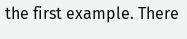the first example. There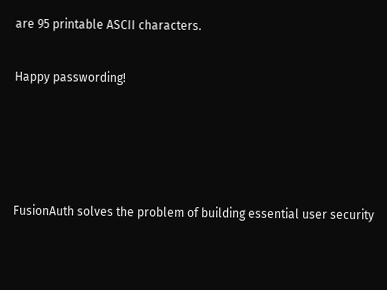are 95 printable ASCII characters.

Happy passwording!




FusionAuth solves the problem of building essential user security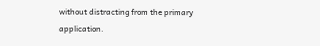without distracting from the primary application.